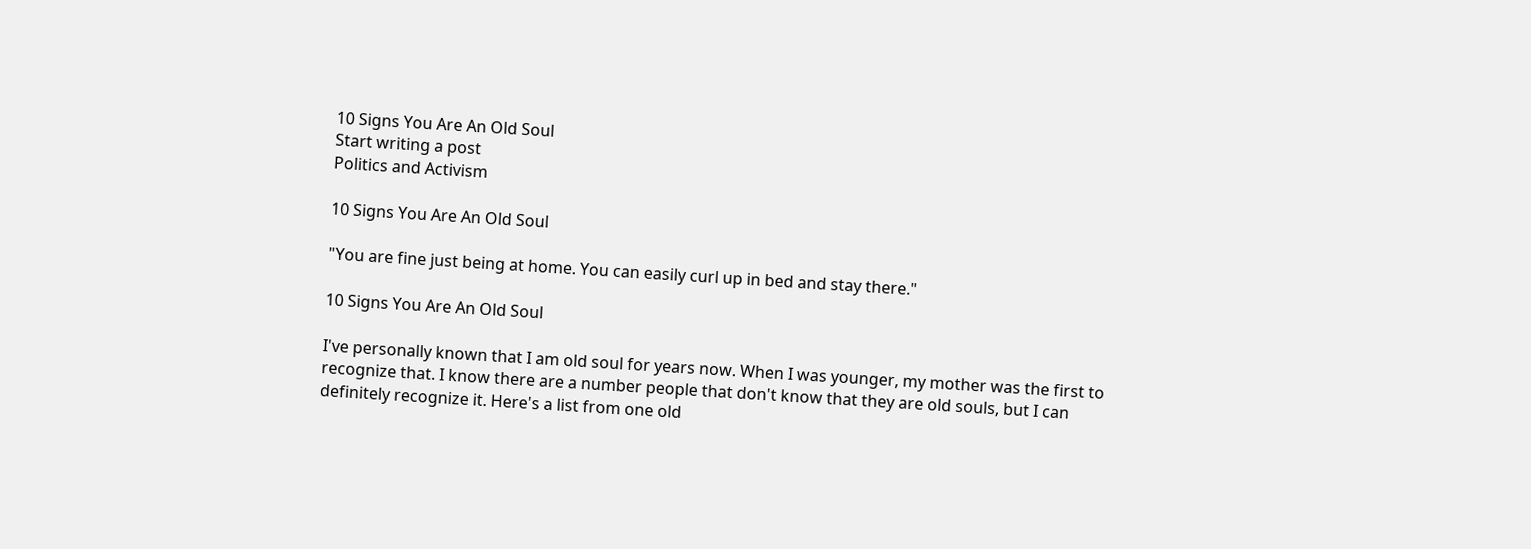10 Signs You Are An Old Soul
Start writing a post
Politics and Activism

10 Signs You Are An Old Soul

"You are fine just being at home. You can easily curl up in bed and stay there."

10 Signs You Are An Old Soul

I've personally known that I am old soul for years now. When I was younger, my mother was the first to recognize that. I know there are a number people that don't know that they are old souls, but I can definitely recognize it. Here's a list from one old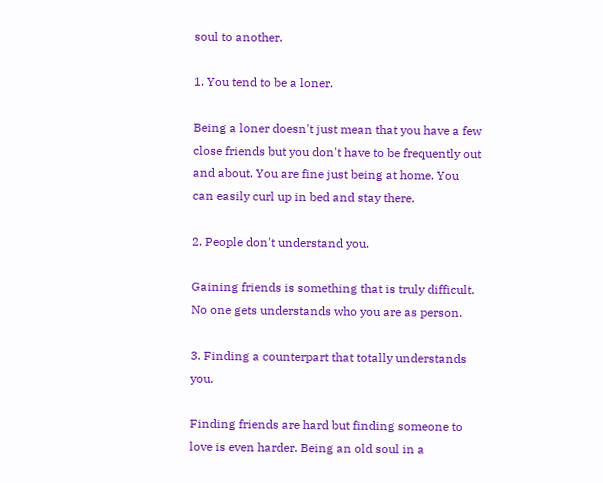soul to another.

1. You tend to be a loner.

Being a loner doesn't just mean that you have a few close friends but you don't have to be frequently out and about. You are fine just being at home. You can easily curl up in bed and stay there.

2. People don't understand you.

Gaining friends is something that is truly difficult. No one gets understands who you are as person.

3. Finding a counterpart that totally understands you.

Finding friends are hard but finding someone to love is even harder. Being an old soul in a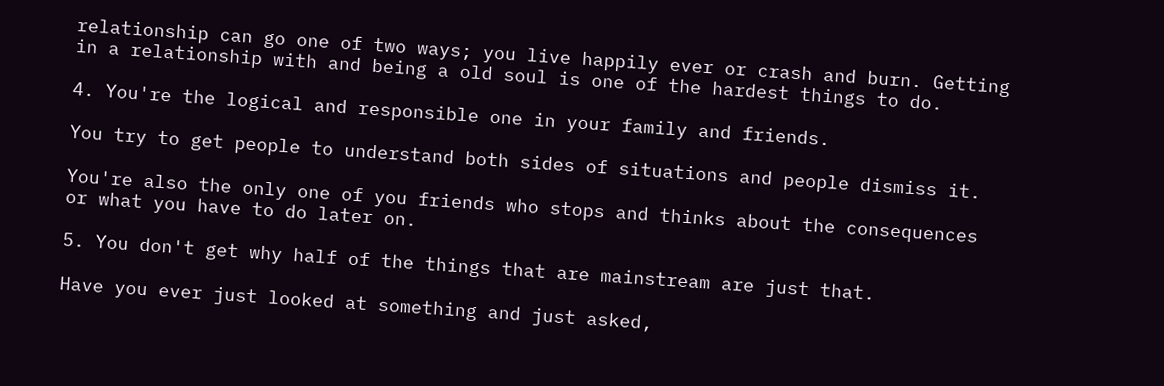relationship can go one of two ways; you live happily ever or crash and burn. Getting in a relationship with and being a old soul is one of the hardest things to do.

4. You're the logical and responsible one in your family and friends.

You try to get people to understand both sides of situations and people dismiss it.

You're also the only one of you friends who stops and thinks about the consequences or what you have to do later on.

5. You don't get why half of the things that are mainstream are just that.

Have you ever just looked at something and just asked,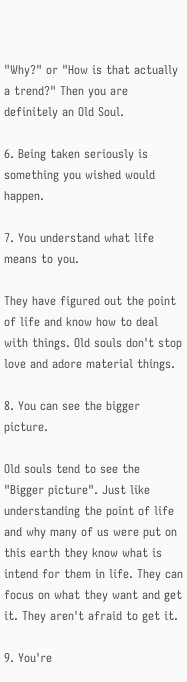"Why?" or "How is that actually a trend?" Then you are definitely an Old Soul.

6. Being taken seriously is something you wished would happen.

7. You understand what life means to you.

They have figured out the point of life and know how to deal with things. Old souls don't stop love and adore material things.

8. You can see the bigger picture.

Old souls tend to see the "Bigger picture". Just like understanding the point of life and why many of us were put on this earth they know what is intend for them in life. They can focus on what they want and get it. They aren't afraid to get it.

9. You're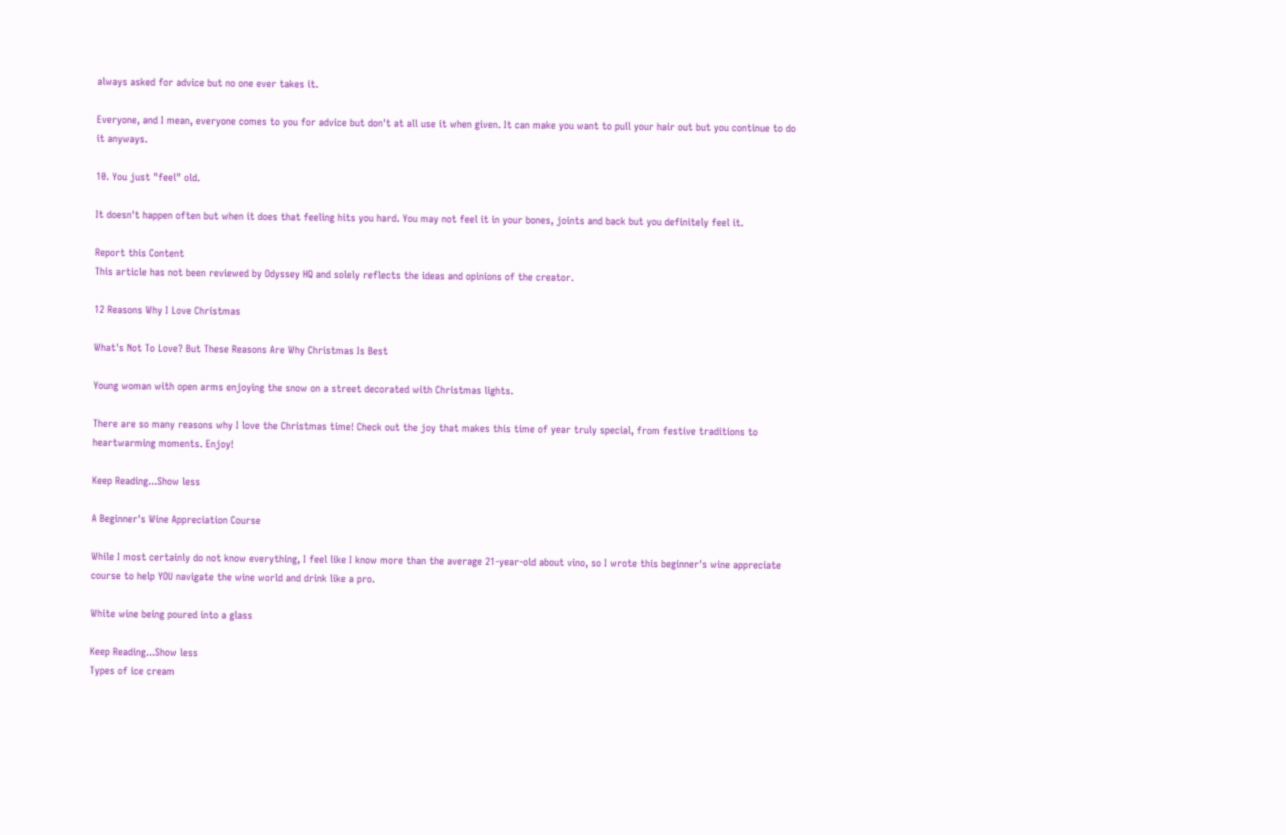always asked for advice but no one ever takes it.

Everyone, and I mean, everyone comes to you for advice but don't at all use it when given. It can make you want to pull your hair out but you continue to do it anyways.

10. You just "feel" old.

It doesn't happen often but when it does that feeling hits you hard. You may not feel it in your bones, joints and back but you definitely feel it.

Report this Content
This article has not been reviewed by Odyssey HQ and solely reflects the ideas and opinions of the creator.

12 Reasons Why I Love Christmas

What's Not To Love? But These Reasons Are Why Christmas Is Best

Young woman with open arms enjoying the snow on a street decorated with Christmas lights.

There are so many reasons why I love the Christmas time! Check out the joy that makes this time of year truly special, from festive traditions to heartwarming moments. Enjoy!

Keep Reading...Show less

A Beginner's Wine Appreciation Course

While I most certainly do not know everything, I feel like I know more than the average 21-year-old about vino, so I wrote this beginner's wine appreciate course to help YOU navigate the wine world and drink like a pro.

White wine being poured into a glass

Keep Reading...Show less
Types of ice cream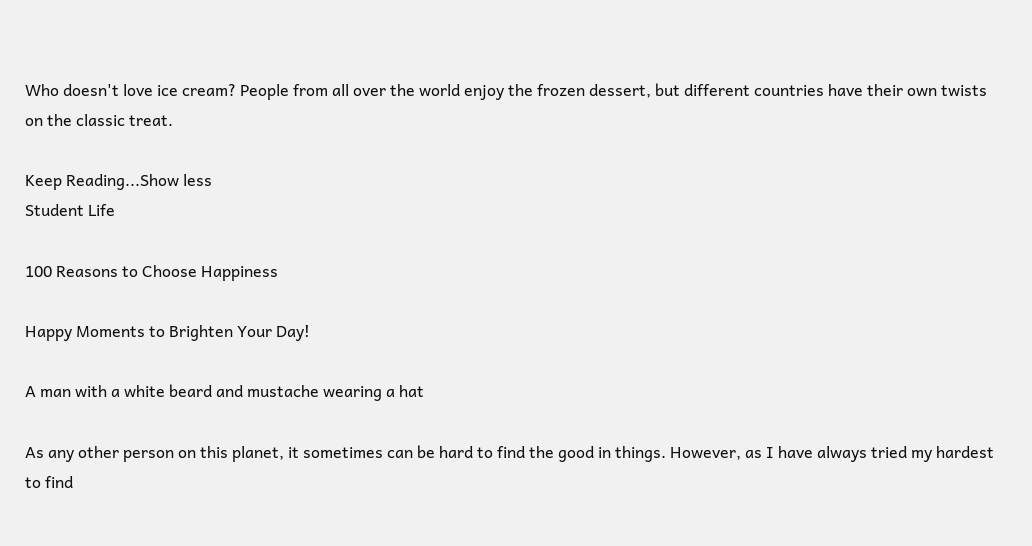Who doesn't love ice cream? People from all over the world enjoy the frozen dessert, but different countries have their own twists on the classic treat.

Keep Reading...Show less
Student Life

100 Reasons to Choose Happiness

Happy Moments to Brighten Your Day!

A man with a white beard and mustache wearing a hat

As any other person on this planet, it sometimes can be hard to find the good in things. However, as I have always tried my hardest to find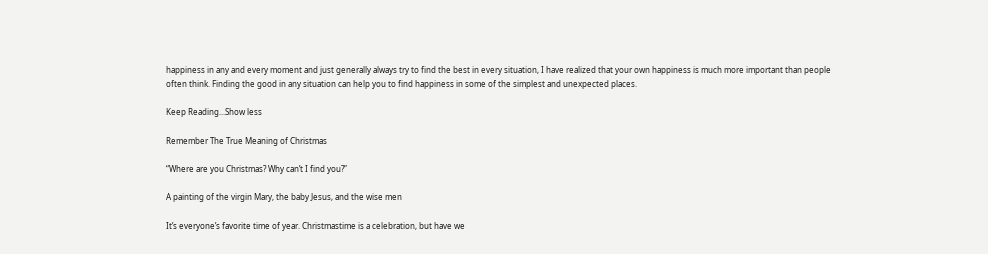happiness in any and every moment and just generally always try to find the best in every situation, I have realized that your own happiness is much more important than people often think. Finding the good in any situation can help you to find happiness in some of the simplest and unexpected places.

Keep Reading...Show less

Remember The True Meaning of Christmas

“Where are you Christmas? Why can’t I find you?”

A painting of the virgin Mary, the baby Jesus, and the wise men

It’s everyone’s favorite time of year. Christmastime is a celebration, but have we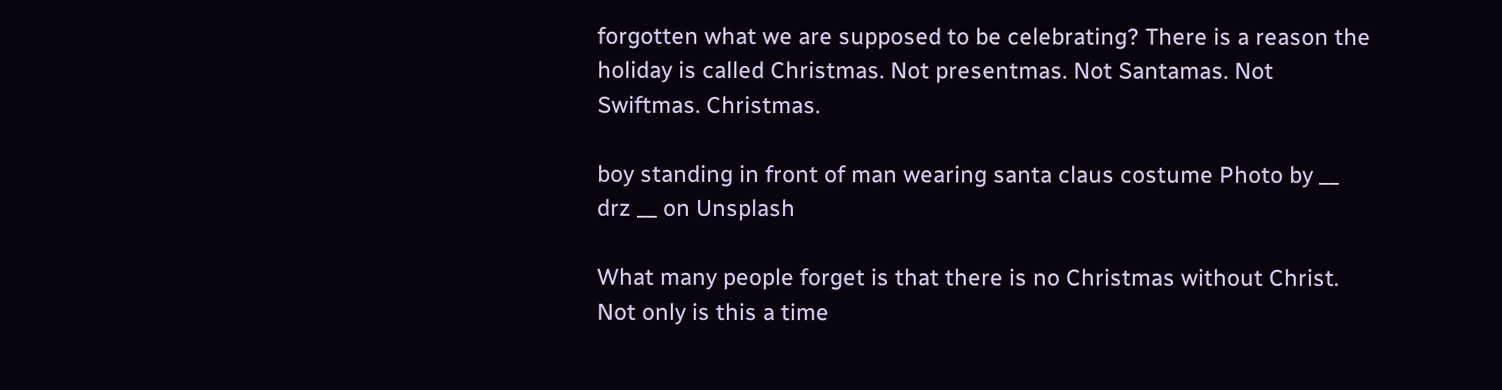forgotten what we are supposed to be celebrating? There is a reason the holiday is called Christmas. Not presentmas. Not Santamas. Not Swiftmas. Christmas.

boy standing in front of man wearing santa claus costume Photo by __ drz __ on Unsplash

What many people forget is that there is no Christmas without Christ. Not only is this a time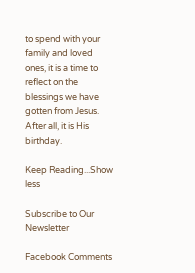to spend with your family and loved ones, it is a time to reflect on the blessings we have gotten from Jesus. After all, it is His birthday.

Keep Reading...Show less

Subscribe to Our Newsletter

Facebook Comments